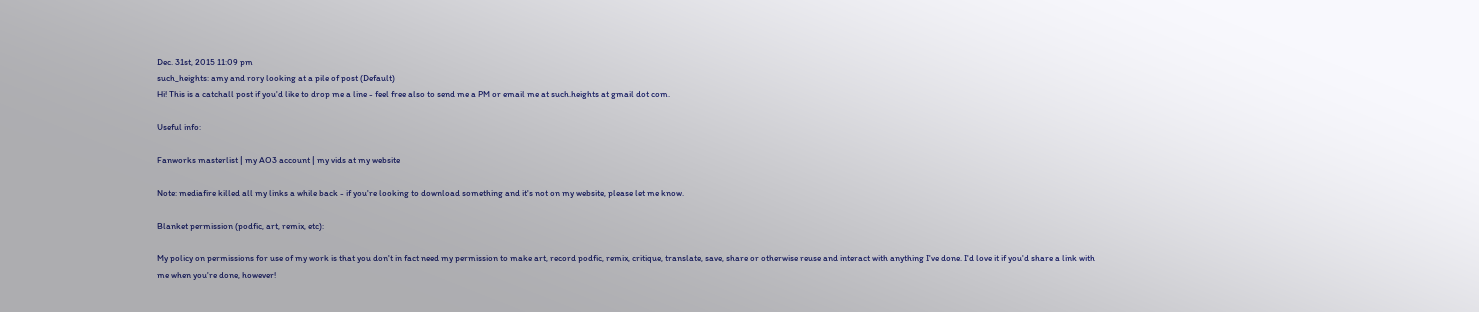Dec. 31st, 2015 11:09 pm
such_heights: amy and rory looking at a pile of post (Default)
Hi! This is a catchall post if you'd like to drop me a line - feel free also to send me a PM or email me at such.heights at gmail dot com.

Useful info:

Fanworks masterlist | my AO3 account | my vids at my website

Note: mediafire killed all my links a while back - if you're looking to download something and it's not on my website, please let me know.

Blanket permission (podfic, art, remix, etc):

My policy on permissions for use of my work is that you don't in fact need my permission to make art, record podfic, remix, critique, translate, save, share or otherwise reuse and interact with anything I've done. I'd love it if you'd share a link with me when you're done, however!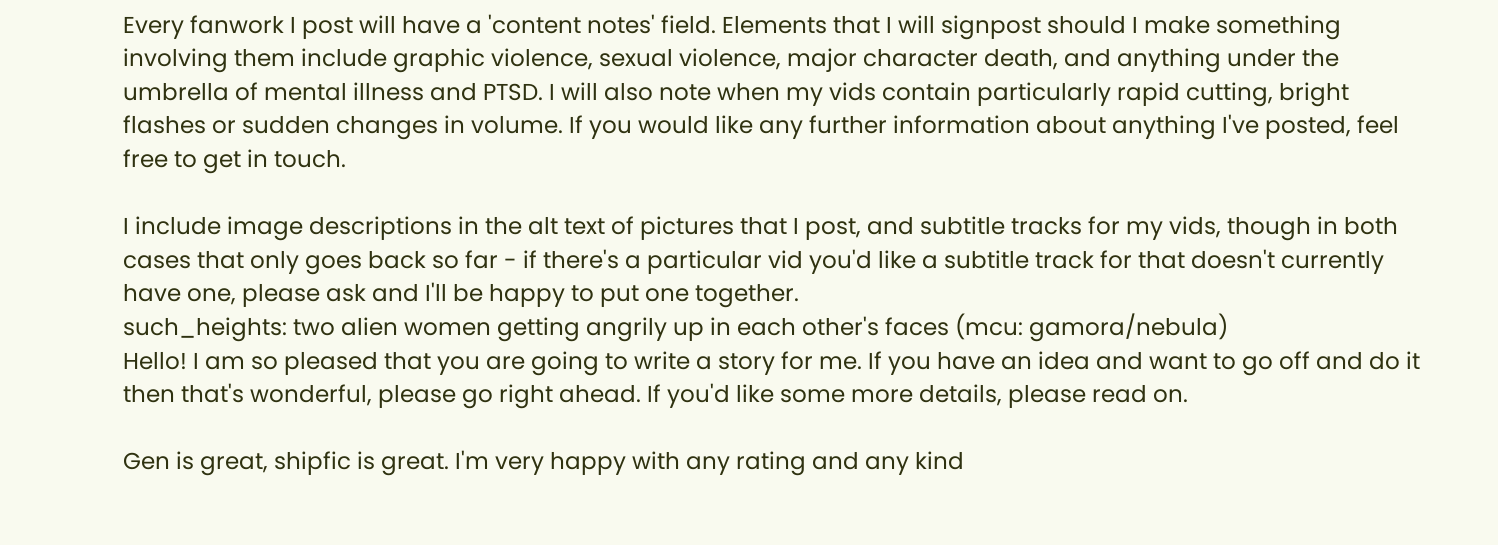Every fanwork I post will have a 'content notes' field. Elements that I will signpost should I make something involving them include graphic violence, sexual violence, major character death, and anything under the umbrella of mental illness and PTSD. I will also note when my vids contain particularly rapid cutting, bright flashes or sudden changes in volume. If you would like any further information about anything I've posted, feel free to get in touch.

I include image descriptions in the alt text of pictures that I post, and subtitle tracks for my vids, though in both cases that only goes back so far - if there's a particular vid you'd like a subtitle track for that doesn't currently have one, please ask and I'll be happy to put one together.
such_heights: two alien women getting angrily up in each other's faces (mcu: gamora/nebula)
Hello! I am so pleased that you are going to write a story for me. If you have an idea and want to go off and do it then that's wonderful, please go right ahead. If you'd like some more details, please read on.

Gen is great, shipfic is great. I'm very happy with any rating and any kind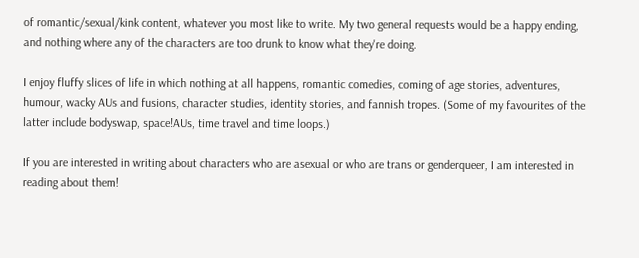of romantic/sexual/kink content, whatever you most like to write. My two general requests would be a happy ending, and nothing where any of the characters are too drunk to know what they're doing.

I enjoy fluffy slices of life in which nothing at all happens, romantic comedies, coming of age stories, adventures, humour, wacky AUs and fusions, character studies, identity stories, and fannish tropes. (Some of my favourites of the latter include bodyswap, space!AUs, time travel and time loops.)

If you are interested in writing about characters who are asexual or who are trans or genderqueer, I am interested in reading about them!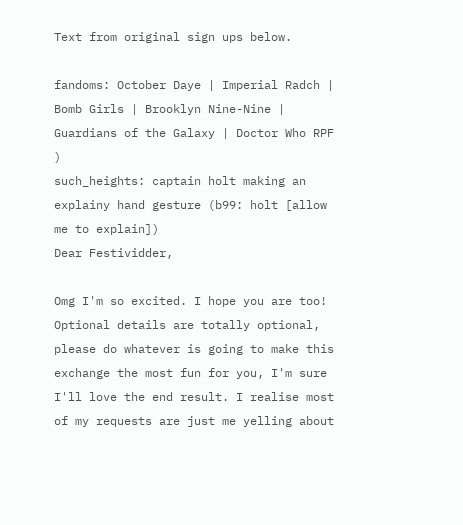Text from original sign ups below.

fandoms: October Daye | Imperial Radch | Bomb Girls | Brooklyn Nine-Nine | Guardians of the Galaxy | Doctor Who RPF )
such_heights: captain holt making an explainy hand gesture (b99: holt [allow me to explain])
Dear Festividder,

Omg I'm so excited. I hope you are too! Optional details are totally optional, please do whatever is going to make this exchange the most fun for you, I'm sure I'll love the end result. I realise most of my requests are just me yelling about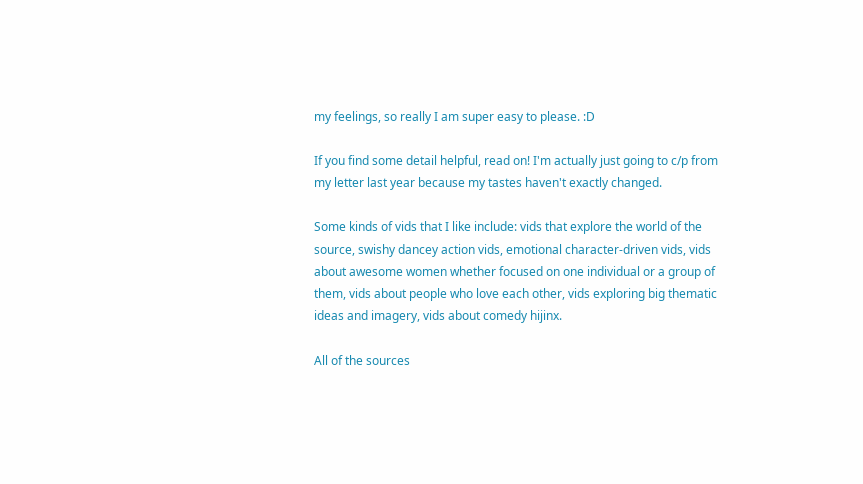my feelings, so really I am super easy to please. :D

If you find some detail helpful, read on! I'm actually just going to c/p from my letter last year because my tastes haven't exactly changed.

Some kinds of vids that I like include: vids that explore the world of the source, swishy dancey action vids, emotional character-driven vids, vids about awesome women whether focused on one individual or a group of them, vids about people who love each other, vids exploring big thematic ideas and imagery, vids about comedy hijinx.

All of the sources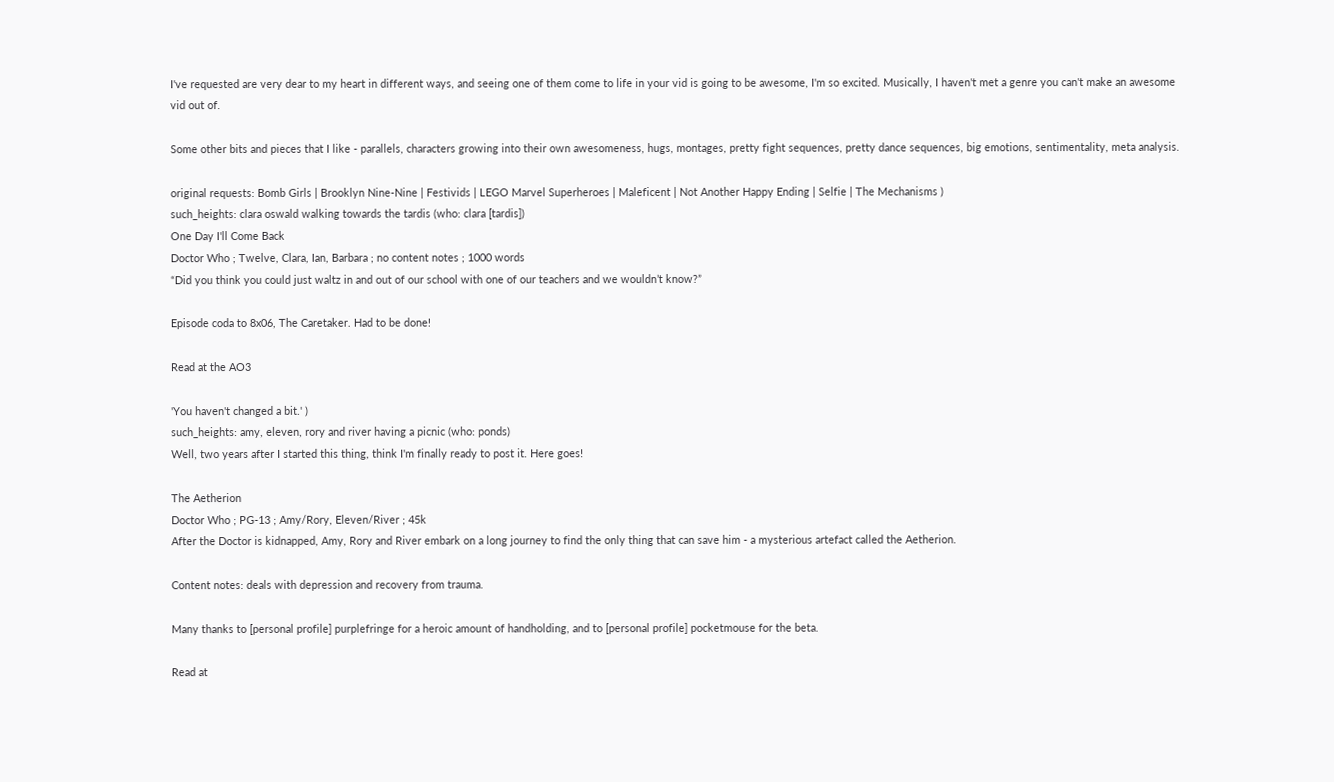I've requested are very dear to my heart in different ways, and seeing one of them come to life in your vid is going to be awesome, I'm so excited. Musically, I haven't met a genre you can't make an awesome vid out of.

Some other bits and pieces that I like - parallels, characters growing into their own awesomeness, hugs, montages, pretty fight sequences, pretty dance sequences, big emotions, sentimentality, meta analysis.

original requests: Bomb Girls | Brooklyn Nine-Nine | Festivids | LEGO Marvel Superheroes | Maleficent | Not Another Happy Ending | Selfie | The Mechanisms )
such_heights: clara oswald walking towards the tardis (who: clara [tardis])
One Day I'll Come Back
Doctor Who ; Twelve, Clara, Ian, Barbara ; no content notes ; 1000 words
“Did you think you could just waltz in and out of our school with one of our teachers and we wouldn’t know?”

Episode coda to 8x06, The Caretaker. Had to be done!

Read at the AO3

'You haven't changed a bit.' )
such_heights: amy, eleven, rory and river having a picnic (who: ponds)
Well, two years after I started this thing, think I'm finally ready to post it. Here goes!

The Aetherion
Doctor Who ; PG-13 ; Amy/Rory, Eleven/River ; 45k
After the Doctor is kidnapped, Amy, Rory and River embark on a long journey to find the only thing that can save him - a mysterious artefact called the Aetherion.

Content notes: deals with depression and recovery from trauma.

Many thanks to [personal profile] purplefringe for a heroic amount of handholding, and to [personal profile] pocketmouse for the beta.

Read at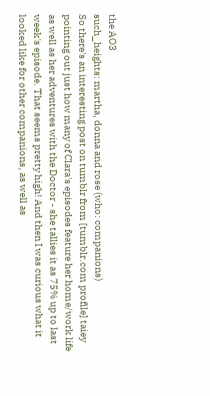the AO3
such_heights: martha, donna and rose (who: companions)
So there's an interesting post on tumblr from [tumblr.com profile] taiey pointing out just how many of Clara's episodes feature her home/work life as well as her adventures with the Doctor - she tallies it as 75% up to last week's episode. That seems pretty high! And then I was curious what it looked like for other companions, as well as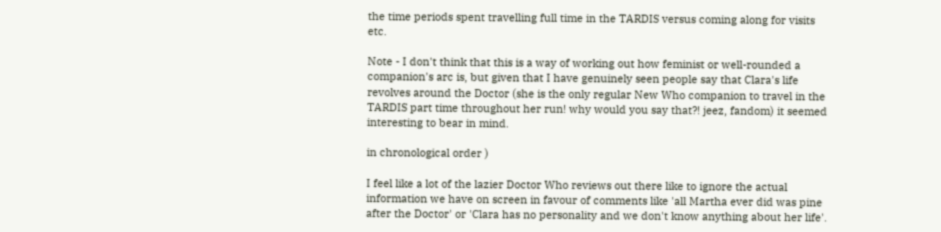the time periods spent travelling full time in the TARDIS versus coming along for visits etc.

Note - I don't think that this is a way of working out how feminist or well-rounded a companion's arc is, but given that I have genuinely seen people say that Clara's life revolves around the Doctor (she is the only regular New Who companion to travel in the TARDIS part time throughout her run! why would you say that?! jeez, fandom) it seemed interesting to bear in mind.

in chronological order )

I feel like a lot of the lazier Doctor Who reviews out there like to ignore the actual information we have on screen in favour of comments like 'all Martha ever did was pine after the Doctor' or 'Clara has no personality and we don't know anything about her life'.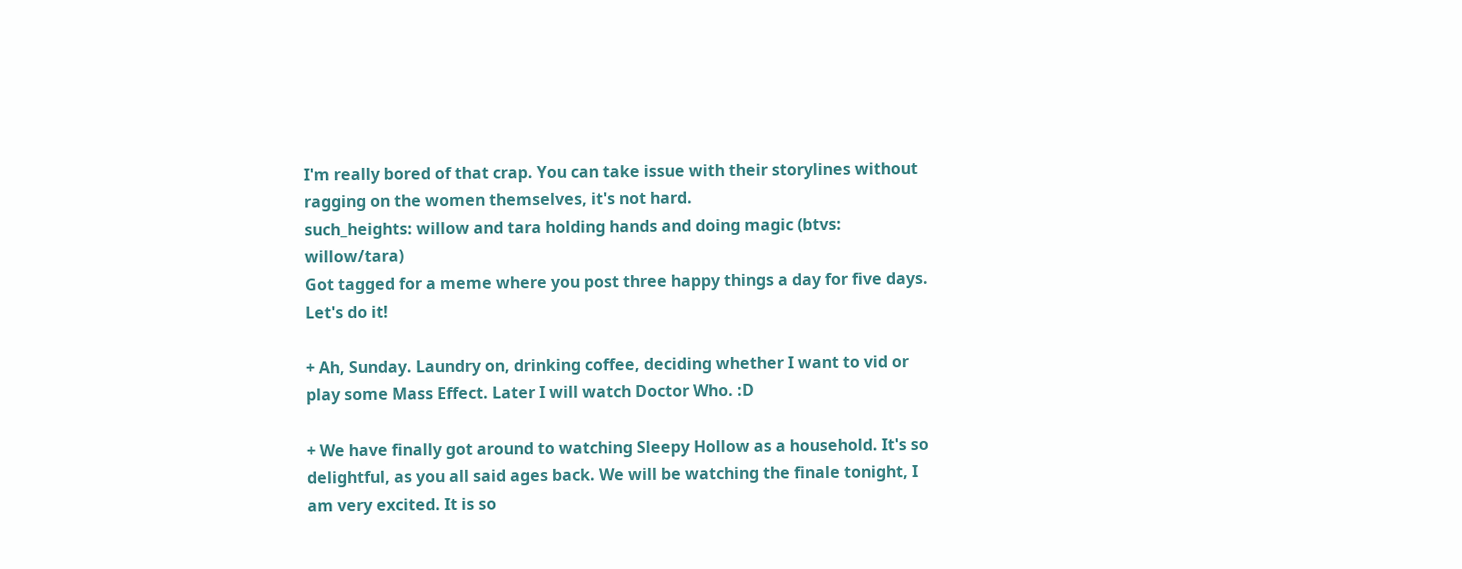I'm really bored of that crap. You can take issue with their storylines without ragging on the women themselves, it's not hard.
such_heights: willow and tara holding hands and doing magic (btvs: willow/tara)
Got tagged for a meme where you post three happy things a day for five days. Let's do it!

+ Ah, Sunday. Laundry on, drinking coffee, deciding whether I want to vid or play some Mass Effect. Later I will watch Doctor Who. :D

+ We have finally got around to watching Sleepy Hollow as a household. It's so delightful, as you all said ages back. We will be watching the finale tonight, I am very excited. It is so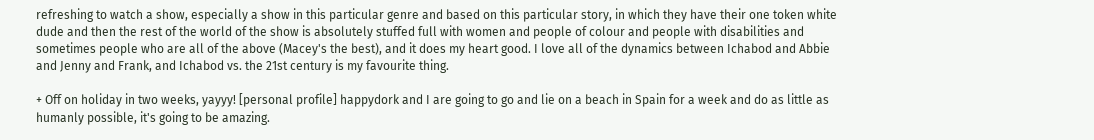refreshing to watch a show, especially a show in this particular genre and based on this particular story, in which they have their one token white dude and then the rest of the world of the show is absolutely stuffed full with women and people of colour and people with disabilities and sometimes people who are all of the above (Macey's the best), and it does my heart good. I love all of the dynamics between Ichabod and Abbie and Jenny and Frank, and Ichabod vs. the 21st century is my favourite thing.

+ Off on holiday in two weeks, yayyy! [personal profile] happydork and I are going to go and lie on a beach in Spain for a week and do as little as humanly possible, it's going to be amazing.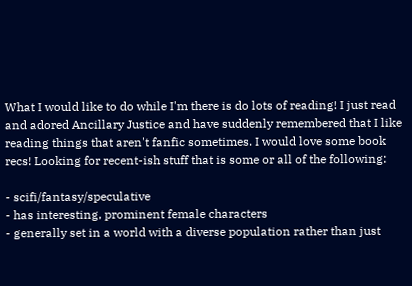What I would like to do while I'm there is do lots of reading! I just read and adored Ancillary Justice and have suddenly remembered that I like reading things that aren't fanfic sometimes. I would love some book recs! Looking for recent-ish stuff that is some or all of the following:

- scifi/fantasy/speculative
- has interesting, prominent female characters
- generally set in a world with a diverse population rather than just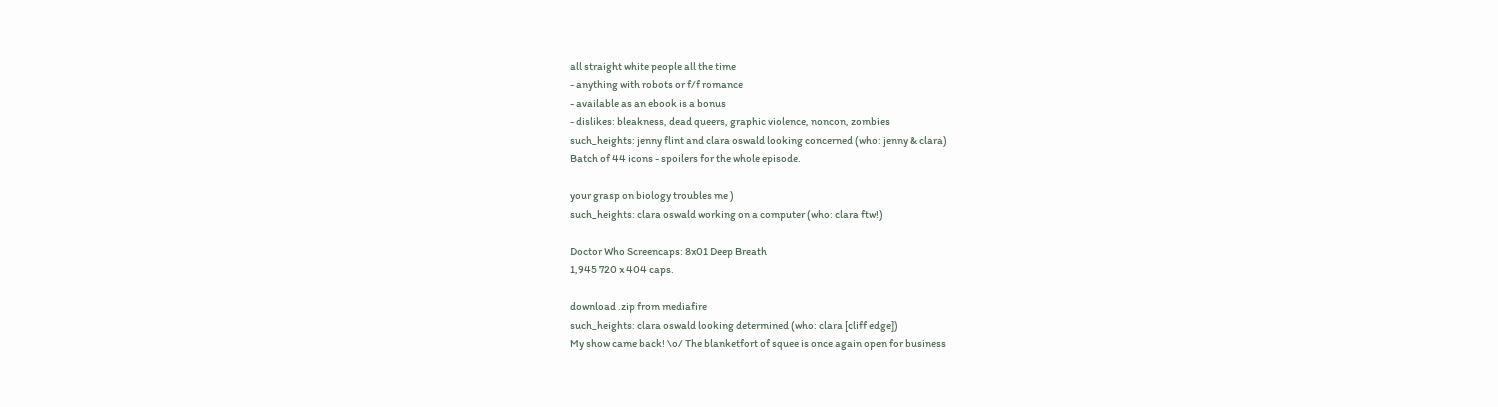all straight white people all the time
- anything with robots or f/f romance
- available as an ebook is a bonus
- dislikes: bleakness, dead queers, graphic violence, noncon, zombies
such_heights: jenny flint and clara oswald looking concerned (who: jenny & clara)
Batch of 44 icons - spoilers for the whole episode.

your grasp on biology troubles me )
such_heights: clara oswald working on a computer (who: clara ftw!)

Doctor Who Screencaps: 8x01 Deep Breath
1,945 720 x 404 caps.

download .zip from mediafire
such_heights: clara oswald looking determined (who: clara [cliff edge])
My show came back! \o/ The blanketfort of squee is once again open for business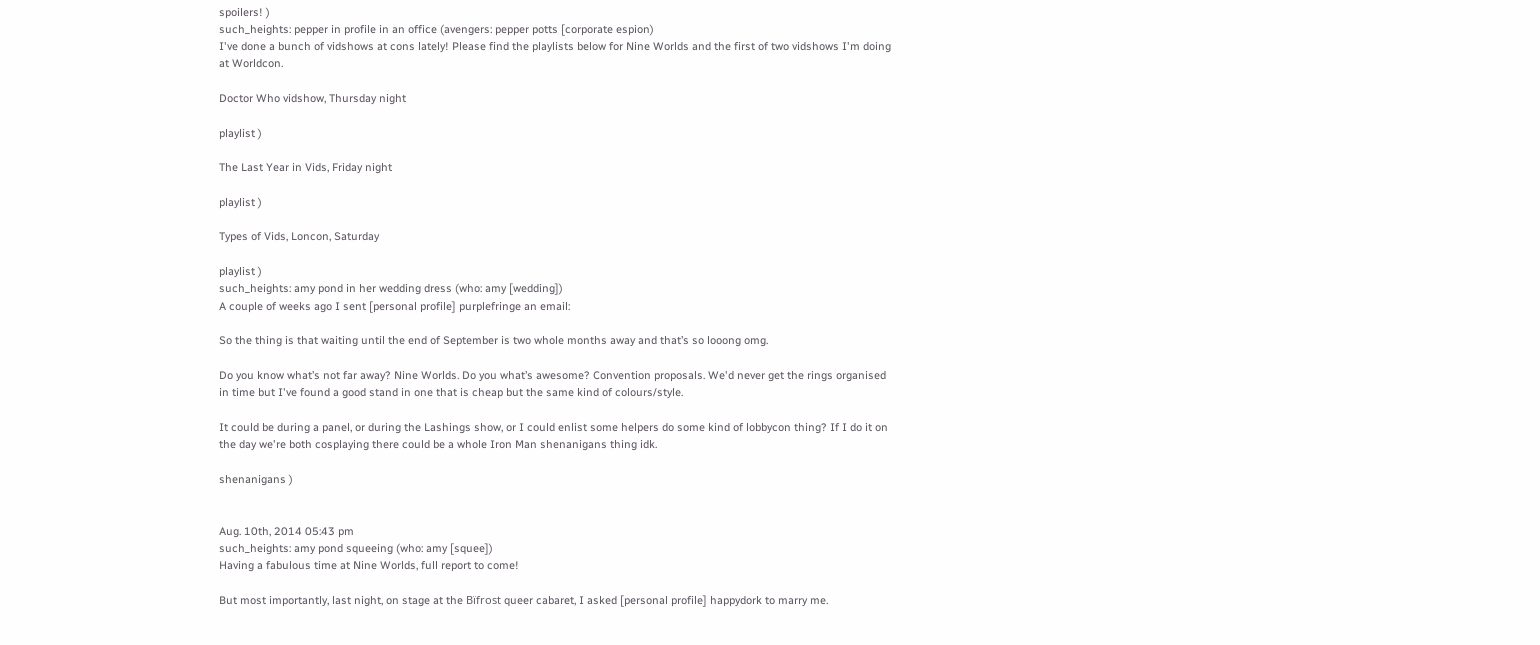spoilers! )
such_heights: pepper in profile in an office (avengers: pepper potts [corporate espion)
I've done a bunch of vidshows at cons lately! Please find the playlists below for Nine Worlds and the first of two vidshows I'm doing at Worldcon.

Doctor Who vidshow, Thursday night

playlist )

The Last Year in Vids, Friday night

playlist )

Types of Vids, Loncon, Saturday

playlist )
such_heights: amy pond in her wedding dress (who: amy [wedding])
A couple of weeks ago I sent [personal profile] purplefringe an email:

So the thing is that waiting until the end of September is two whole months away and that’s so looong omg.

Do you know what’s not far away? Nine Worlds. Do you what’s awesome? Convention proposals. We'd never get the rings organised in time but I've found a good stand in one that is cheap but the same kind of colours/style.

It could be during a panel, or during the Lashings show, or I could enlist some helpers do some kind of lobbycon thing? If I do it on the day we're both cosplaying there could be a whole Iron Man shenanigans thing idk.

shenanigans )


Aug. 10th, 2014 05:43 pm
such_heights: amy pond squeeing (who: amy [squee])
Having a fabulous time at Nine Worlds, full report to come!

But most importantly, last night, on stage at the Bïfrost queer cabaret, I asked [personal profile] happydork to marry me.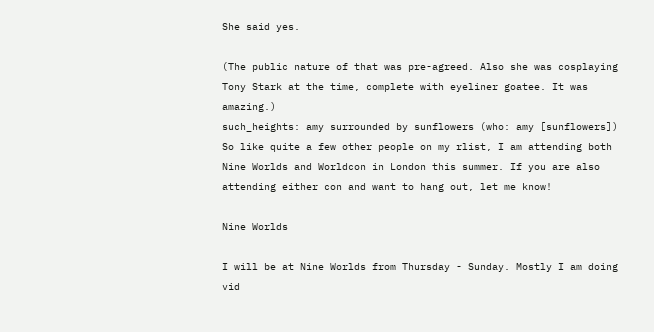She said yes.

(The public nature of that was pre-agreed. Also she was cosplaying Tony Stark at the time, complete with eyeliner goatee. It was amazing.)
such_heights: amy surrounded by sunflowers (who: amy [sunflowers])
So like quite a few other people on my rlist, I am attending both Nine Worlds and Worldcon in London this summer. If you are also attending either con and want to hang out, let me know!

Nine Worlds

I will be at Nine Worlds from Thursday - Sunday. Mostly I am doing vid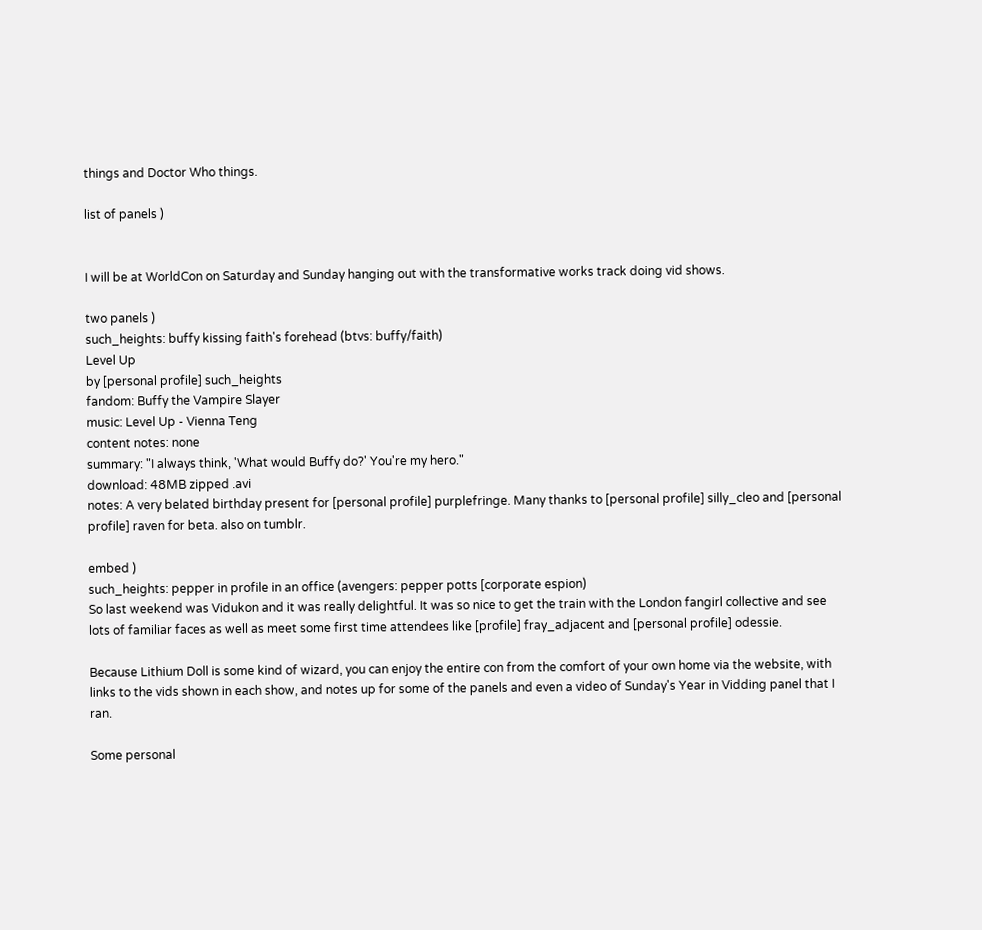things and Doctor Who things.

list of panels )


I will be at WorldCon on Saturday and Sunday hanging out with the transformative works track doing vid shows.

two panels )
such_heights: buffy kissing faith's forehead (btvs: buffy/faith)
Level Up
by [personal profile] such_heights
fandom: Buffy the Vampire Slayer
music: Level Up - Vienna Teng
content notes: none
summary: "I always think, 'What would Buffy do?' You're my hero."
download: 48MB zipped .avi
notes: A very belated birthday present for [personal profile] purplefringe. Many thanks to [personal profile] silly_cleo and [personal profile] raven for beta. also on tumblr.

embed )
such_heights: pepper in profile in an office (avengers: pepper potts [corporate espion)
So last weekend was Vidukon and it was really delightful. It was so nice to get the train with the London fangirl collective and see lots of familiar faces as well as meet some first time attendees like [profile] fray_adjacent and [personal profile] odessie.

Because Lithium Doll is some kind of wizard, you can enjoy the entire con from the comfort of your own home via the website, with links to the vids shown in each show, and notes up for some of the panels and even a video of Sunday's Year in Vidding panel that I ran.

Some personal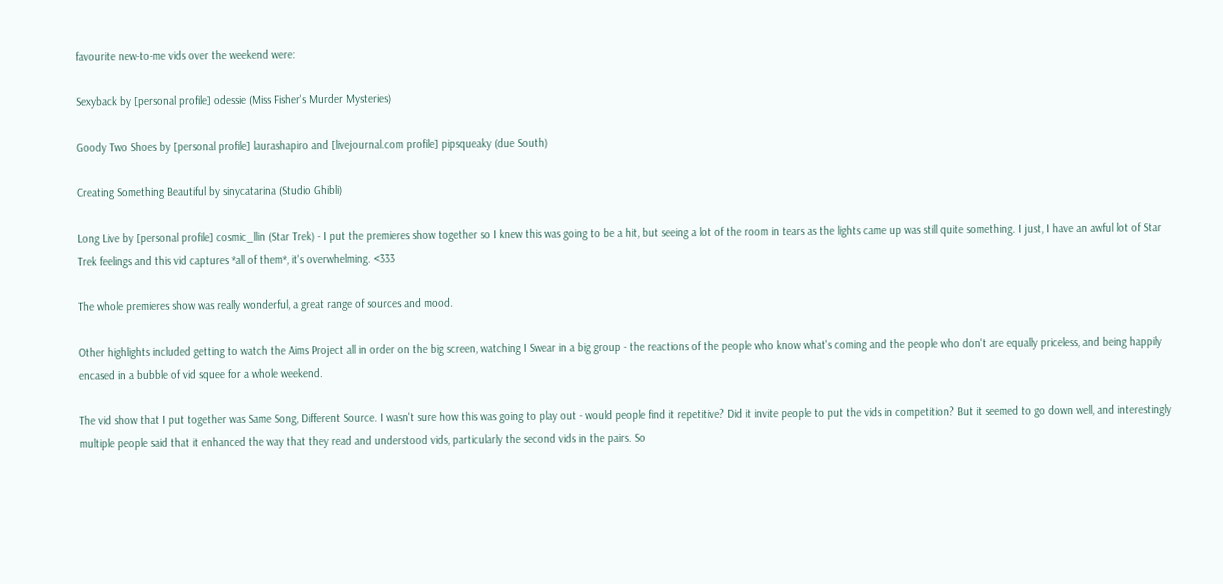favourite new-to-me vids over the weekend were:

Sexyback by [personal profile] odessie (Miss Fisher's Murder Mysteries)

Goody Two Shoes by [personal profile] laurashapiro and [livejournal.com profile] pipsqueaky (due South)

Creating Something Beautiful by sinycatarina (Studio Ghibli)

Long Live by [personal profile] cosmic_llin (Star Trek) - I put the premieres show together so I knew this was going to be a hit, but seeing a lot of the room in tears as the lights came up was still quite something. I just, I have an awful lot of Star Trek feelings and this vid captures *all of them*, it's overwhelming. <333

The whole premieres show was really wonderful, a great range of sources and mood.

Other highlights included getting to watch the Aims Project all in order on the big screen, watching I Swear in a big group - the reactions of the people who know what's coming and the people who don't are equally priceless, and being happily encased in a bubble of vid squee for a whole weekend.

The vid show that I put together was Same Song, Different Source. I wasn't sure how this was going to play out - would people find it repetitive? Did it invite people to put the vids in competition? But it seemed to go down well, and interestingly multiple people said that it enhanced the way that they read and understood vids, particularly the second vids in the pairs. So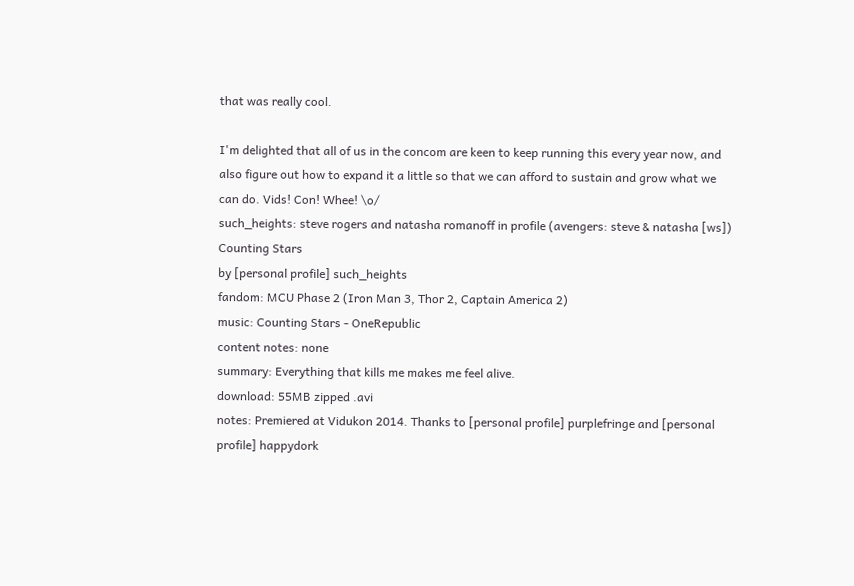that was really cool.

I'm delighted that all of us in the concom are keen to keep running this every year now, and also figure out how to expand it a little so that we can afford to sustain and grow what we can do. Vids! Con! Whee! \o/
such_heights: steve rogers and natasha romanoff in profile (avengers: steve & natasha [ws])
Counting Stars
by [personal profile] such_heights
fandom: MCU Phase 2 (Iron Man 3, Thor 2, Captain America 2)
music: Counting Stars - OneRepublic
content notes: none
summary: Everything that kills me makes me feel alive.
download: 55MB zipped .avi
notes: Premiered at Vidukon 2014. Thanks to [personal profile] purplefringe and [personal profile] happydork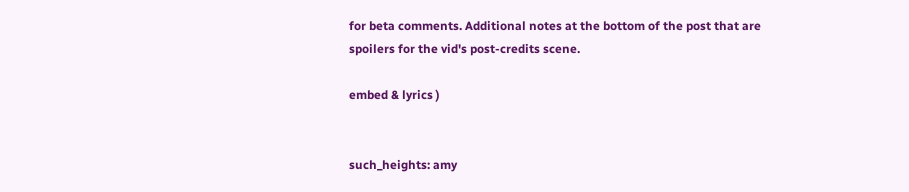for beta comments. Additional notes at the bottom of the post that are spoilers for the vid's post-credits scene.

embed & lyrics )


such_heights: amy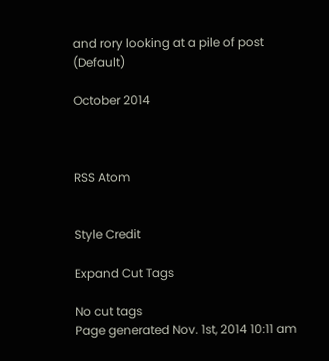and rory looking at a pile of post (Default)

October 2014



RSS Atom


Style Credit

Expand Cut Tags

No cut tags
Page generated Nov. 1st, 2014 10:11 am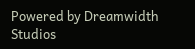Powered by Dreamwidth Studios